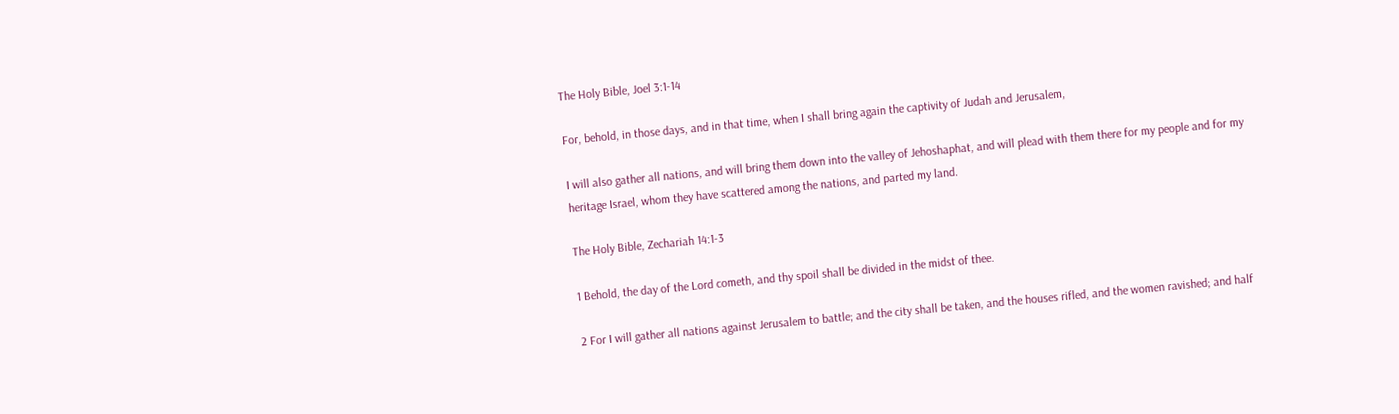The Holy Bible, Joel 3:1-14

For, behold, in those days, and in that time, when I shall bring again the captivity of Judah and Jerusalem,

I will also gather all nations, and will bring them down into the valley of Jehoshaphat, and will plead with them there for my people and for my heritage Israel, whom they have scattered among the nations, and parted my land.

The Holy Bible, Zechariah 14:1-3

1 Behold, the day of the Lord cometh, and thy spoil shall be divided in the midst of thee.

2 For I will gather all nations against Jerusalem to battle; and the city shall be taken, and the houses rifled, and the women ravished; and half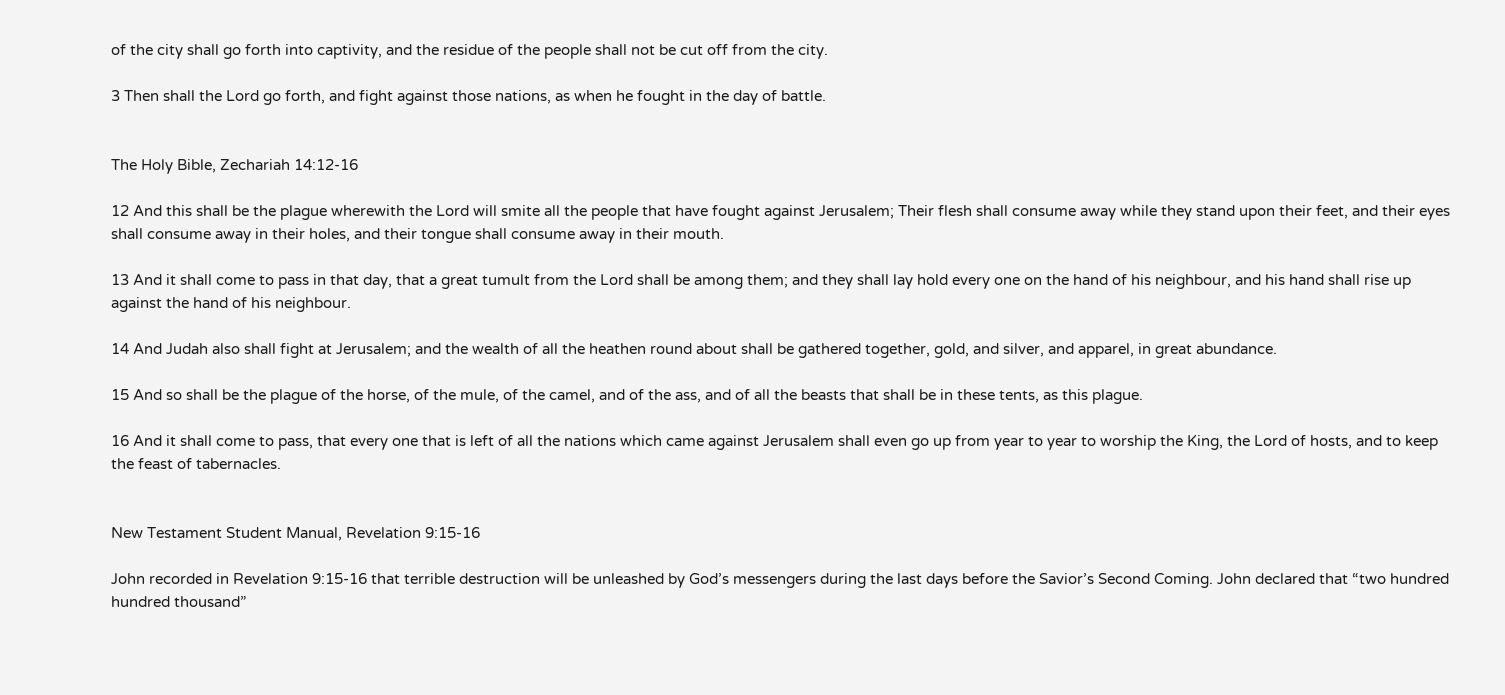of the city shall go forth into captivity, and the residue of the people shall not be cut off from the city.

3 Then shall the Lord go forth, and fight against those nations, as when he fought in the day of battle.


The Holy Bible, Zechariah 14:12-16

12 And this shall be the plague wherewith the Lord will smite all the people that have fought against Jerusalem; Their flesh shall consume away while they stand upon their feet, and their eyes shall consume away in their holes, and their tongue shall consume away in their mouth.

13 And it shall come to pass in that day, that a great tumult from the Lord shall be among them; and they shall lay hold every one on the hand of his neighbour, and his hand shall rise up against the hand of his neighbour.

14 And Judah also shall fight at Jerusalem; and the wealth of all the heathen round about shall be gathered together, gold, and silver, and apparel, in great abundance.

15 And so shall be the plague of the horse, of the mule, of the camel, and of the ass, and of all the beasts that shall be in these tents, as this plague.

16 And it shall come to pass, that every one that is left of all the nations which came against Jerusalem shall even go up from year to year to worship the King, the Lord of hosts, and to keep the feast of tabernacles.


New Testament Student Manual, Revelation 9:15-16

John recorded in Revelation 9:15-16 that terrible destruction will be unleashed by God’s messengers during the last days before the Savior’s Second Coming. John declared that “two hundred hundred thousand”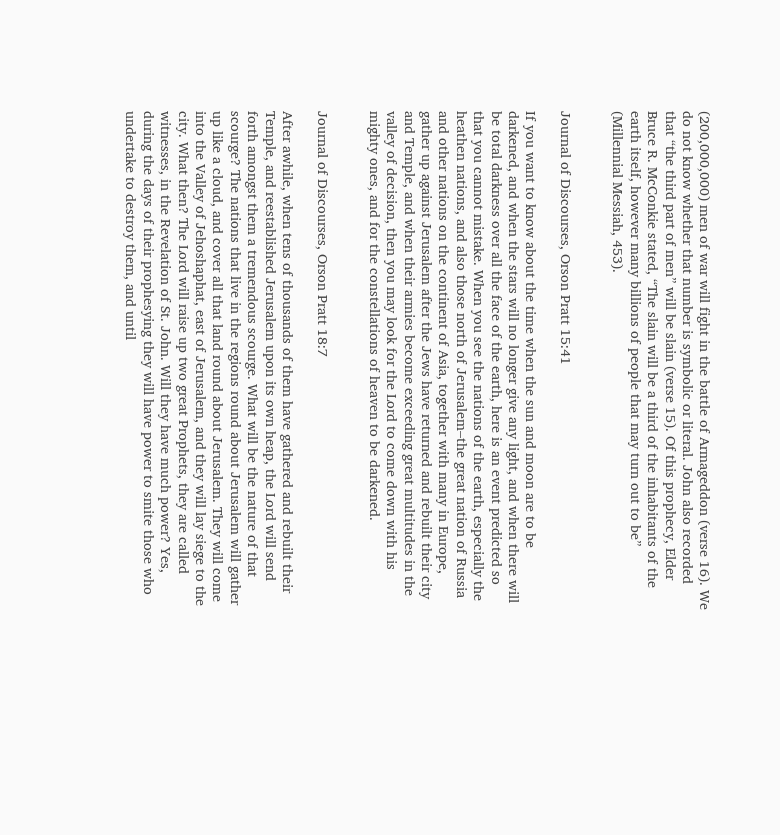(200,000,000) men of war will fight in the battle of Armageddon (verse 16). We do not know whether that number is symbolic or literal. John also recorded that “the third part of men” will be slain (verse 15). Of this prophecy, Elder Bruce R. McConkie stated, “The slain will be a third of the inhabitants of the earth itself, however many billions of people that may turn out to be” (Millennial Messiah, 453).


Journal of Discourses, Orson Pratt 15:41

If you want to know about the time when the sun and moon are to be darkened, and when the stars will no longer give any light, and when there will be total darkness over all the face of the earth, here is an event predicted so that you cannot mistake. When you see the nations of the earth, especially the heathen nations, and also those north of Jerusalem–the great nation of Russia and other nations on the continent of Asia, together with many in Europe, gather up against Jerusalem after the Jews have returned and rebuilt their city and Temple, and when their armies become exceeding great multitudes in the valley of decision, then you may look for the Lord to come down with his mighty ones, and for the constellations of heaven to be darkened.


Journal of Discourses, Orson Pratt 18:7

After awhile, when tens of thousands of them have gathered and rebuilt their Temple, and reestablished Jerusalem upon its own heap, the Lord will send forth amongst them a tremendous scourge. What will be the nature of that scourge? The nations that live in the regions round about Jerusalem will gather up like a cloud, and cover all that land round about Jerusalem. They will come into the Valley of Jehoshaphat, east of Jerusalem, and they will lay siege to the city. What then? The Lord will raise up two great Prophets, they are called witnesses, in the Revelation of St. John. Will they have much power? Yes, during the days of their prophesying they will have power to smite those who undertake to destroy them, and until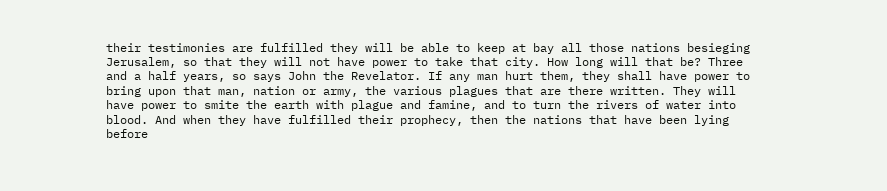their testimonies are fulfilled they will be able to keep at bay all those nations besieging Jerusalem, so that they will not have power to take that city. How long will that be? Three and a half years, so says John the Revelator. If any man hurt them, they shall have power to bring upon that man, nation or army, the various plagues that are there written. They will have power to smite the earth with plague and famine, and to turn the rivers of water into blood. And when they have fulfilled their prophecy, then the nations that have been lying before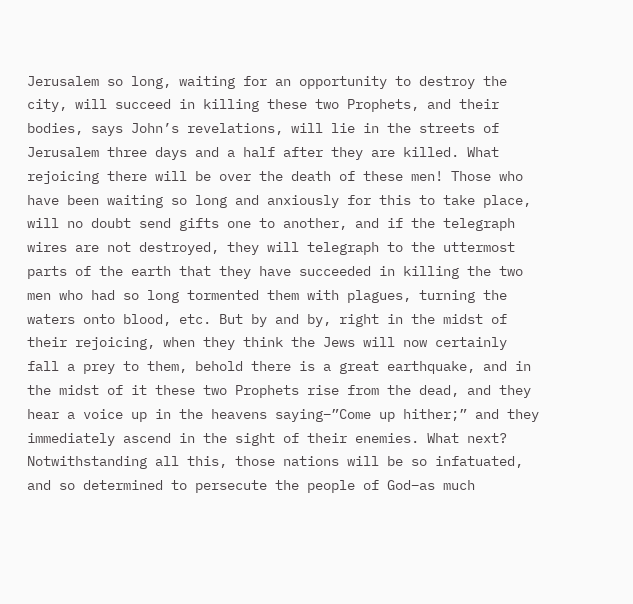Jerusalem so long, waiting for an opportunity to destroy the city, will succeed in killing these two Prophets, and their bodies, says John’s revelations, will lie in the streets of Jerusalem three days and a half after they are killed. What rejoicing there will be over the death of these men! Those who have been waiting so long and anxiously for this to take place, will no doubt send gifts one to another, and if the telegraph wires are not destroyed, they will telegraph to the uttermost parts of the earth that they have succeeded in killing the two men who had so long tormented them with plagues, turning the waters onto blood, etc. But by and by, right in the midst of their rejoicing, when they think the Jews will now certainly fall a prey to them, behold there is a great earthquake, and in the midst of it these two Prophets rise from the dead, and they hear a voice up in the heavens saying–”Come up hither;” and they immediately ascend in the sight of their enemies. What next? Notwithstanding all this, those nations will be so infatuated, and so determined to persecute the people of God–as much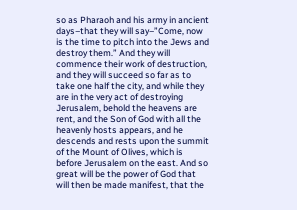so as Pharaoh and his army in ancient days–that they will say–”Come, now is the time to pitch into the Jews and destroy them.” And they will commence their work of destruction, and they will succeed so far as to take one half the city, and while they are in the very act of destroying Jerusalem, behold the heavens are rent, and the Son of God with all the heavenly hosts appears, and he descends and rests upon the summit of the Mount of Olives, which is before Jerusalem on the east. And so great will be the power of God that will then be made manifest, that the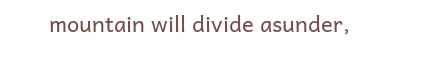mountain will divide asunder,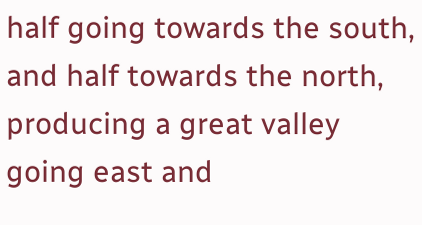half going towards the south, and half towards the north, producing a great valley going east and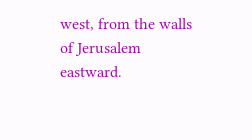west, from the walls of Jerusalem eastward.